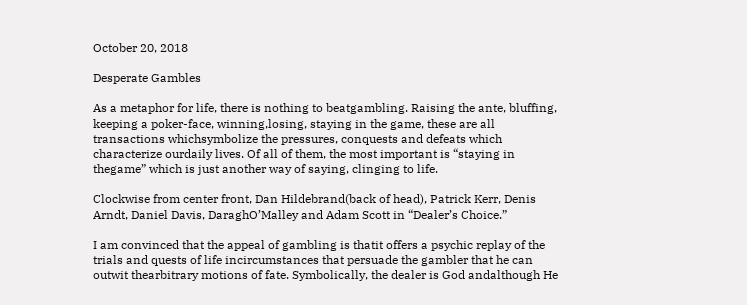October 20, 2018

Desperate Gambles

As a metaphor for life, there is nothing to beatgambling. Raising the ante, bluffing, keeping a poker-face, winning,losing, staying in the game, these are all transactions whichsymbolize the pressures, conquests and defeats which characterize ourdaily lives. Of all of them, the most important is “staying in thegame” which is just another way of saying, clinging to life.

Clockwise from center front, Dan Hildebrand(back of head), Patrick Kerr, Denis Arndt, Daniel Davis, DaraghO’Malley and Adam Scott in “Dealer’s Choice.”

I am convinced that the appeal of gambling is thatit offers a psychic replay of the trials and quests of life incircumstances that persuade the gambler that he can outwit thearbitrary motions of fate. Symbolically, the dealer is God andalthough He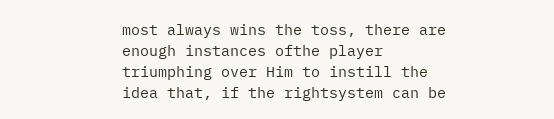most always wins the toss, there are enough instances ofthe player triumphing over Him to instill the idea that, if the rightsystem can be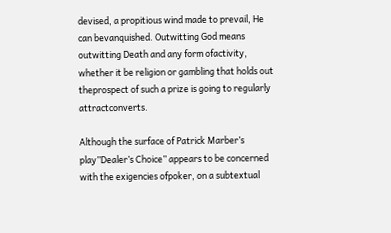devised, a propitious wind made to prevail, He can bevanquished. Outwitting God means outwitting Death and any form ofactivity, whether it be religion or gambling that holds out theprospect of such a prize is going to regularly attractconverts.

Although the surface of Patrick Marber’s play”Dealer’s Choice” appears to be concerned with the exigencies ofpoker, on a subtextual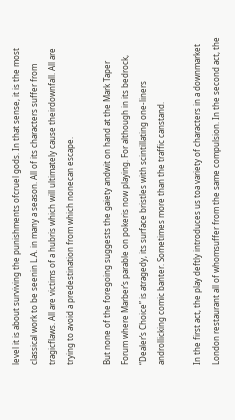level it is about surviving the punishments ofcruel gods. In that sense, it is the most classical work to be seenin L.A. in many a season. All of its characters suffer from tragicflaws. All are victims of a hubris which will ultimately cause theirdownfall. All are trying to avoid a predestination from which nonecan escape.

But none of the foregoing suggests the gaiety andwit on hand at the Mark Taper Forum where Marber’s parable on pokeris now playing. For although in its bedrock, “Dealer’s Choice” is atragedy, its surface bristles with scintillating one-liners androllicking comic banter. Sometimes more than the traffic canstand.

In the first act, the play deftly introduces us toa variety of characters in a downmarket London restaurant all of whomsuffer from the same compulsion. In the second act, the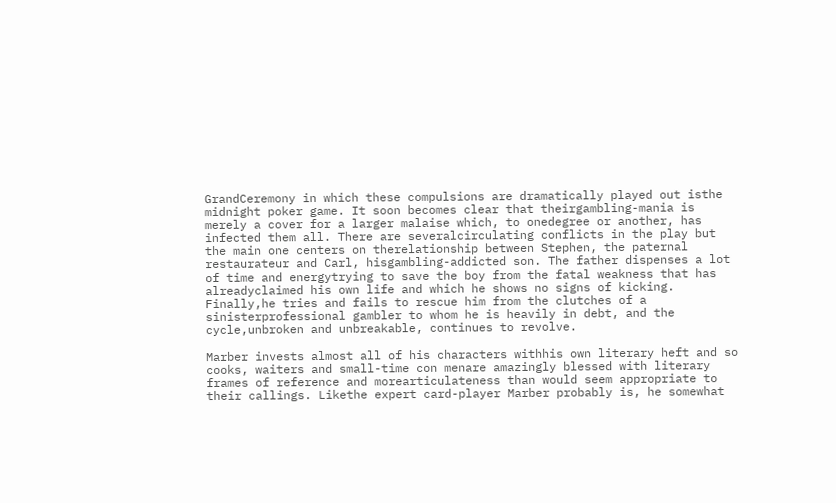GrandCeremony in which these compulsions are dramatically played out isthe midnight poker game. It soon becomes clear that theirgambling-mania is merely a cover for a larger malaise which, to onedegree or another, has infected them all. There are severalcirculating conflicts in the play but the main one centers on therelationship between Stephen, the paternal restaurateur and Carl, hisgambling-addicted son. The father dispenses a lot of time and energytrying to save the boy from the fatal weakness that has alreadyclaimed his own life and which he shows no signs of kicking. Finally,he tries and fails to rescue him from the clutches of a sinisterprofessional gambler to whom he is heavily in debt, and the cycle,unbroken and unbreakable, continues to revolve.

Marber invests almost all of his characters withhis own literary heft and so cooks, waiters and small-time con menare amazingly blessed with literary frames of reference and morearticulateness than would seem appropriate to their callings. Likethe expert card-player Marber probably is, he somewhat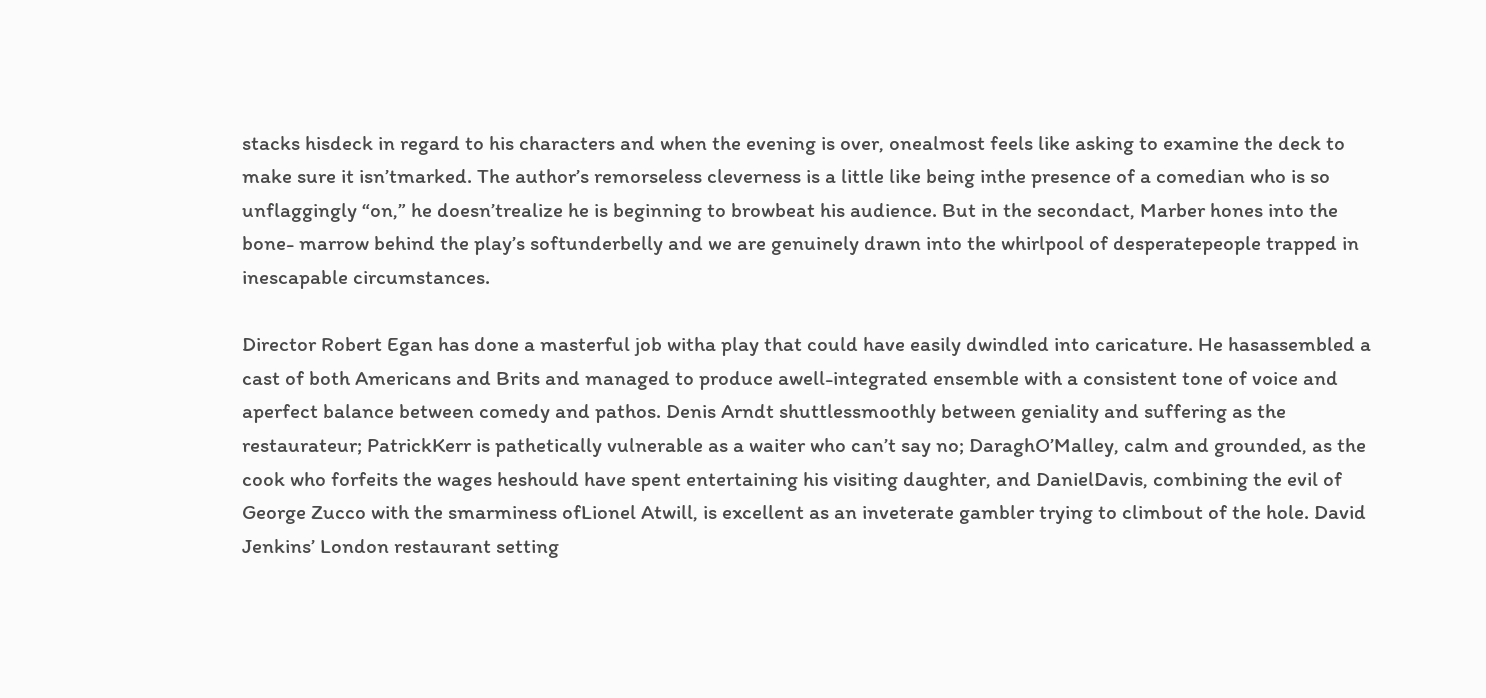stacks hisdeck in regard to his characters and when the evening is over, onealmost feels like asking to examine the deck to make sure it isn’tmarked. The author’s remorseless cleverness is a little like being inthe presence of a comedian who is so unflaggingly “on,” he doesn’trealize he is beginning to browbeat his audience. But in the secondact, Marber hones into the bone- marrow behind the play’s softunderbelly and we are genuinely drawn into the whirlpool of desperatepeople trapped in inescapable circumstances.

Director Robert Egan has done a masterful job witha play that could have easily dwindled into caricature. He hasassembled a cast of both Americans and Brits and managed to produce awell-integrated ensemble with a consistent tone of voice and aperfect balance between comedy and pathos. Denis Arndt shuttlessmoothly between geniality and suffering as the restaurateur; PatrickKerr is pathetically vulnerable as a waiter who can’t say no; DaraghO’Malley, calm and grounded, as the cook who forfeits the wages heshould have spent entertaining his visiting daughter, and DanielDavis, combining the evil of George Zucco with the smarminess ofLionel Atwill, is excellent as an inveterate gambler trying to climbout of the hole. David Jenkins’ London restaurant setting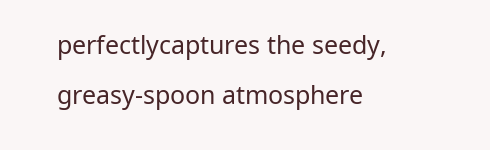perfectlycaptures the seedy, greasy-spoon atmosphere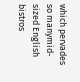which pervades so manymid-sized English bistros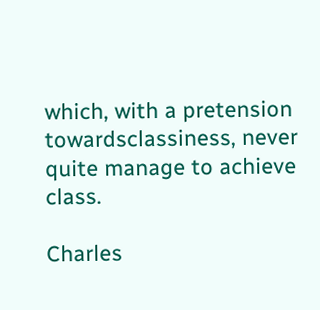which, with a pretension towardsclassiness, never quite manage to achieve class.

Charles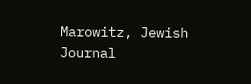Marowitz, Jewish Journal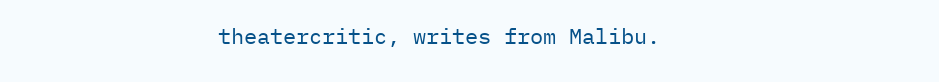theatercritic, writes from Malibu.